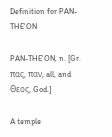Definition for PAN-THE'ON

PAN-THE'ON, n. [Gr. πας, παν, all, and Θεος, God.]

A temple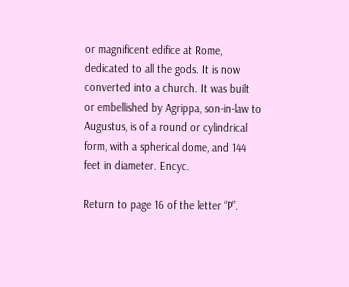or magnificent edifice at Rome, dedicated to all the gods. It is now converted into a church. It was built or embellished by Agrippa, son-in-law to Augustus, is of a round or cylindrical form, with a spherical dome, and 144 feet in diameter. Encyc.

Return to page 16 of the letter “P”.